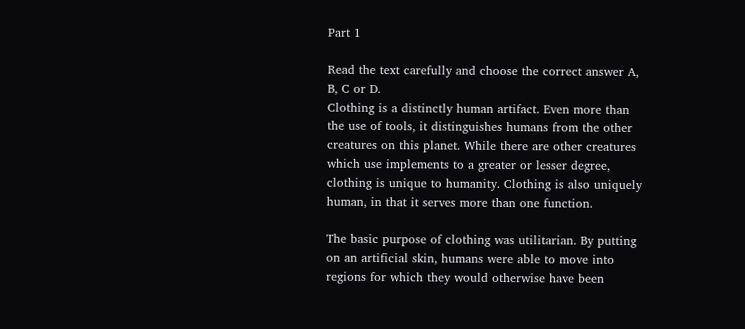Part 1

Read the text carefully and choose the correct answer A, B, C or D.
Clothing is a distinctly human artifact. Even more than the use of tools, it distinguishes humans from the other creatures on this planet. While there are other creatures which use implements to a greater or lesser degree, clothing is unique to humanity. Clothing is also uniquely human, in that it serves more than one function.

The basic purpose of clothing was utilitarian. By putting on an artificial skin, humans were able to move into regions for which they would otherwise have been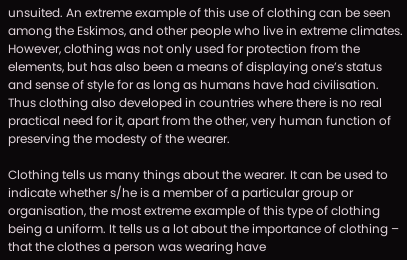unsuited. An extreme example of this use of clothing can be seen among the Eskimos, and other people who live in extreme climates. However, clothing was not only used for protection from the elements, but has also been a means of displaying one’s status and sense of style for as long as humans have had civilisation. Thus clothing also developed in countries where there is no real practical need for it, apart from the other, very human function of preserving the modesty of the wearer.

Clothing tells us many things about the wearer. It can be used to indicate whether s/he is a member of a particular group or organisation, the most extreme example of this type of clothing being a uniform. It tells us a lot about the importance of clothing – that the clothes a person was wearing have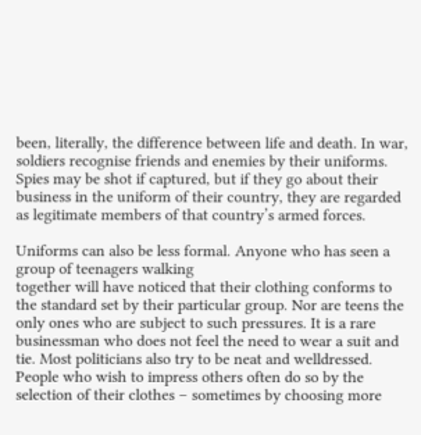been, literally, the difference between life and death. In war, soldiers recognise friends and enemies by their uniforms. Spies may be shot if captured, but if they go about their business in the uniform of their country, they are regarded as legitimate members of that country’s armed forces.

Uniforms can also be less formal. Anyone who has seen a group of teenagers walking
together will have noticed that their clothing conforms to the standard set by their particular group. Nor are teens the only ones who are subject to such pressures. It is a rare businessman who does not feel the need to wear a suit and tie. Most politicians also try to be neat and welldressed. People who wish to impress others often do so by the selection of their clothes – sometimes by choosing more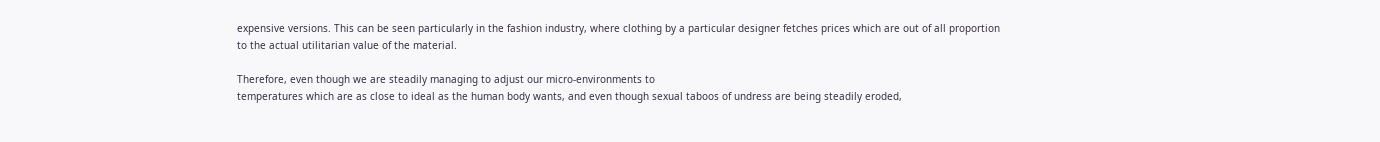expensive versions. This can be seen particularly in the fashion industry, where clothing by a particular designer fetches prices which are out of all proportion to the actual utilitarian value of the material.

Therefore, even though we are steadily managing to adjust our micro-environments to
temperatures which are as close to ideal as the human body wants, and even though sexual taboos of undress are being steadily eroded,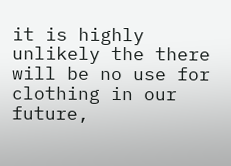it is highly unlikely the there will be no use for clothing in our future,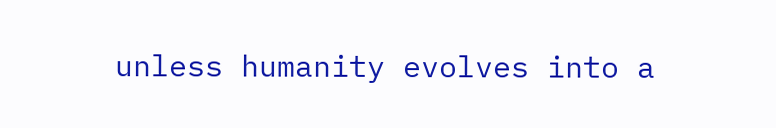unless humanity evolves into a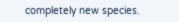completely new species.